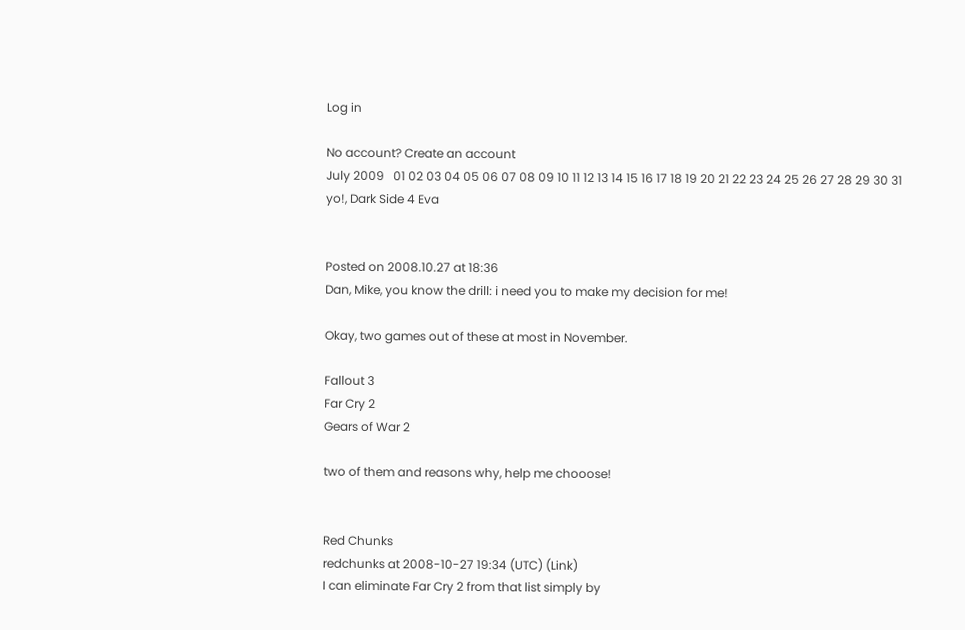Log in

No account? Create an account
July 2009   01 02 03 04 05 06 07 08 09 10 11 12 13 14 15 16 17 18 19 20 21 22 23 24 25 26 27 28 29 30 31
yo!, Dark Side 4 Eva


Posted on 2008.10.27 at 18:36
Dan, Mike, you know the drill: i need you to make my decision for me!

Okay, two games out of these at most in November.

Fallout 3
Far Cry 2
Gears of War 2

two of them and reasons why, help me chooose!


Red Chunks
redchunks at 2008-10-27 19:34 (UTC) (Link)
I can eliminate Far Cry 2 from that list simply by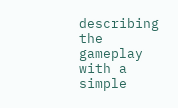describing the gameplay with a simple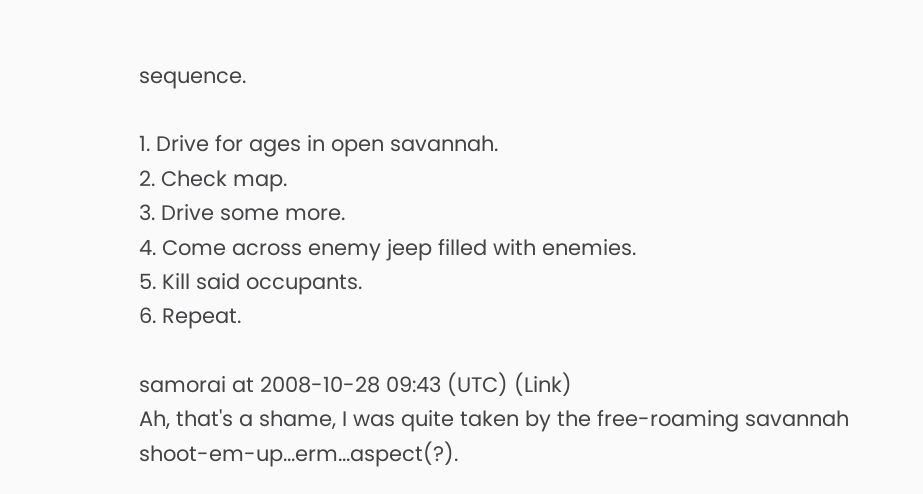sequence.

1. Drive for ages in open savannah.
2. Check map.
3. Drive some more.
4. Come across enemy jeep filled with enemies.
5. Kill said occupants.
6. Repeat.

samorai at 2008-10-28 09:43 (UTC) (Link)
Ah, that's a shame, I was quite taken by the free-roaming savannah shoot-em-up...erm...aspect(?).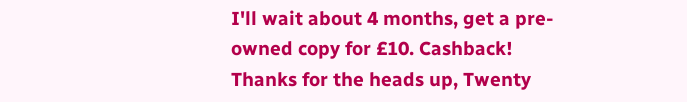I'll wait about 4 months, get a pre-owned copy for £10. Cashback!
Thanks for the heads up, Twenty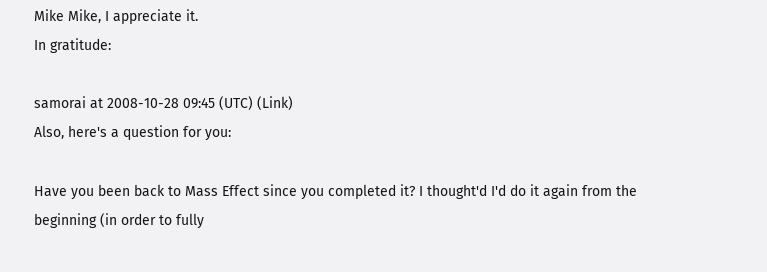Mike Mike, I appreciate it.
In gratitude:

samorai at 2008-10-28 09:45 (UTC) (Link)
Also, here's a question for you:

Have you been back to Mass Effect since you completed it? I thought'd I'd do it again from the beginning (in order to fully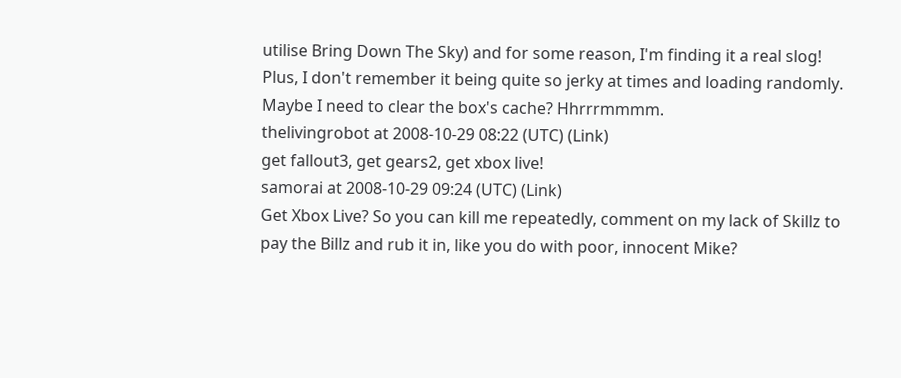utilise Bring Down The Sky) and for some reason, I'm finding it a real slog! Plus, I don't remember it being quite so jerky at times and loading randomly. Maybe I need to clear the box's cache? Hhrrrmmmm.
thelivingrobot at 2008-10-29 08:22 (UTC) (Link)
get fallout3, get gears2, get xbox live!
samorai at 2008-10-29 09:24 (UTC) (Link)
Get Xbox Live? So you can kill me repeatedly, comment on my lack of Skillz to pay the Billz and rub it in, like you do with poor, innocent Mike?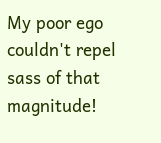My poor ego couldn't repel sass of that magnitude!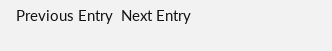Previous Entry  Next Entry